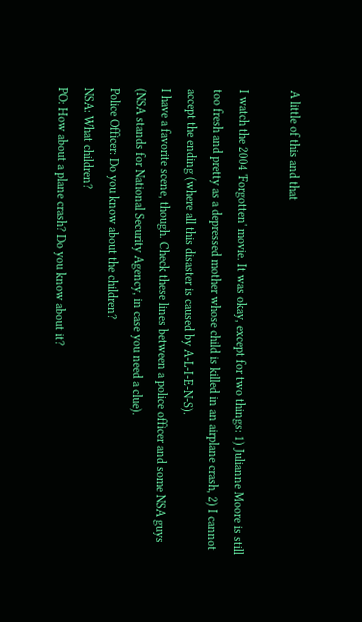A little of this and that

I watch the 2004 'Forgotten' movie. It was okay, except for two things: 1) Julianne Moore is still too fresh and pretty as a depressed mother whose child is killed in an airplane crash, 2) I cannot accept the ending (where all this disaster is caused by A-L-I-E-N-S).
I have a favorite scene, though. Check these lines between a police officer and some NSA guys (NSA stands for National Security Agency, in case you need a clue).
Police Officer: Do you know about the children?
NSA: What children?
PO: How about a plane crash? Do you know about it?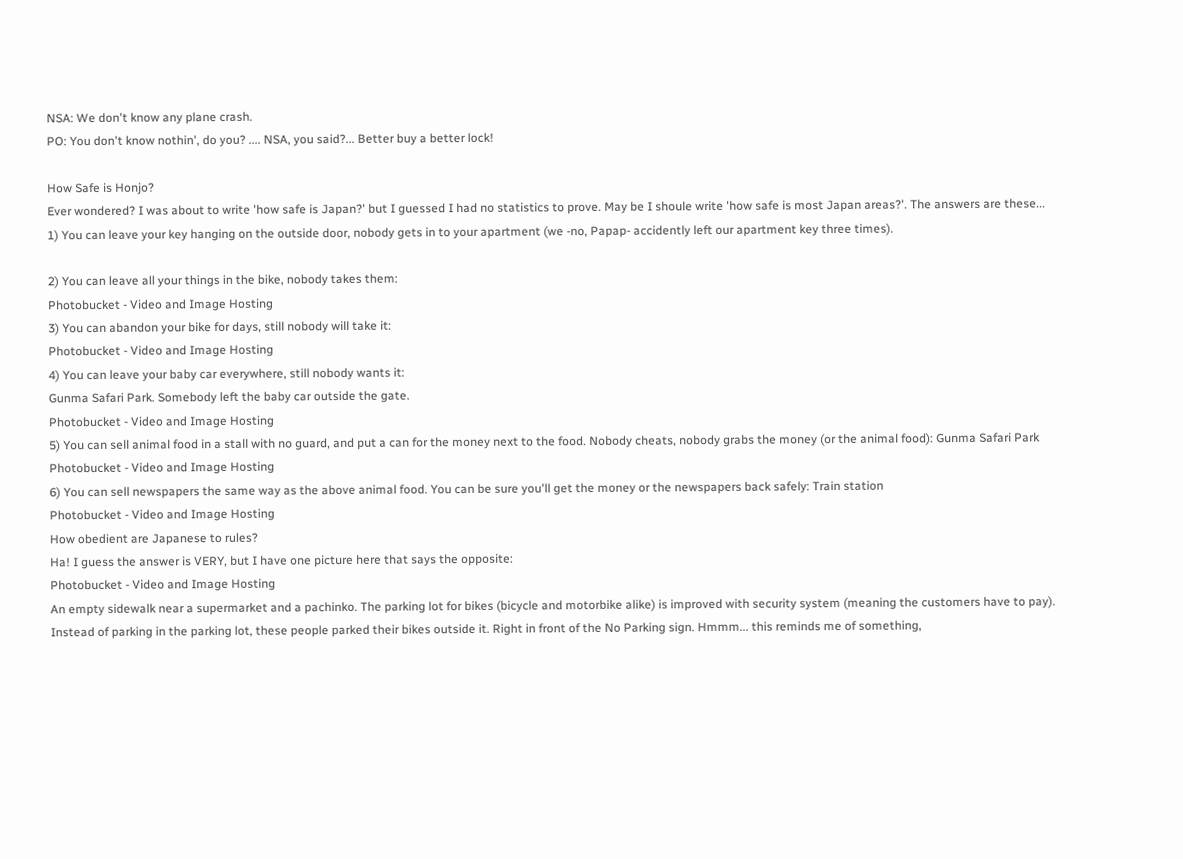NSA: We don't know any plane crash.
PO: You don't know nothin', do you? .... NSA, you said?... Better buy a better lock!

How Safe is Honjo?
Ever wondered? I was about to write 'how safe is Japan?' but I guessed I had no statistics to prove. May be I shoule write 'how safe is most Japan areas?'. The answers are these...
1) You can leave your key hanging on the outside door, nobody gets in to your apartment (we -no, Papap- accidently left our apartment key three times).

2) You can leave all your things in the bike, nobody takes them:
Photobucket - Video and Image Hosting
3) You can abandon your bike for days, still nobody will take it:
Photobucket - Video and Image Hosting
4) You can leave your baby car everywhere, still nobody wants it:
Gunma Safari Park. Somebody left the baby car outside the gate.
Photobucket - Video and Image Hosting
5) You can sell animal food in a stall with no guard, and put a can for the money next to the food. Nobody cheats, nobody grabs the money (or the animal food): Gunma Safari Park
Photobucket - Video and Image Hosting
6) You can sell newspapers the same way as the above animal food. You can be sure you'll get the money or the newspapers back safely: Train station
Photobucket - Video and Image Hosting
How obedient are Japanese to rules?
Ha! I guess the answer is VERY, but I have one picture here that says the opposite:
Photobucket - Video and Image Hosting
An empty sidewalk near a supermarket and a pachinko. The parking lot for bikes (bicycle and motorbike alike) is improved with security system (meaning the customers have to pay). Instead of parking in the parking lot, these people parked their bikes outside it. Right in front of the No Parking sign. Hmmm... this reminds me of something,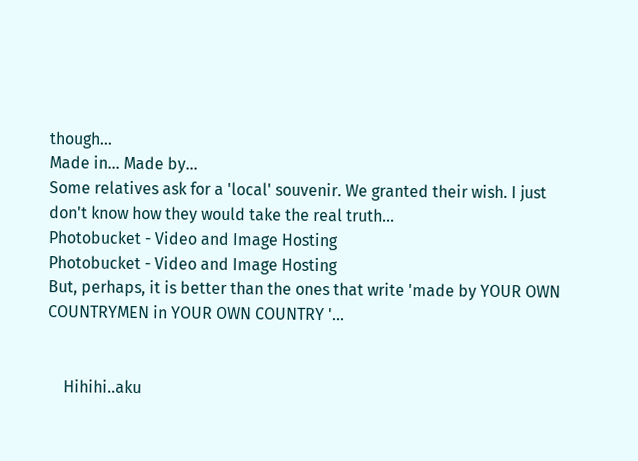though...
Made in... Made by...
Some relatives ask for a 'local' souvenir. We granted their wish. I just don't know how they would take the real truth...
Photobucket - Video and Image Hosting
Photobucket - Video and Image Hosting
But, perhaps, it is better than the ones that write 'made by YOUR OWN COUNTRYMEN in YOUR OWN COUNTRY '...


    Hihihi..aku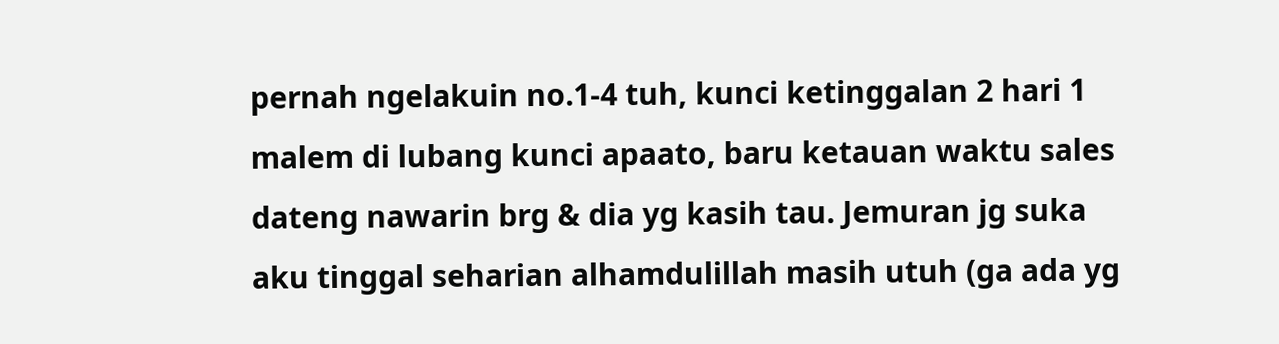pernah ngelakuin no.1-4 tuh, kunci ketinggalan 2 hari 1 malem di lubang kunci apaato, baru ketauan waktu sales dateng nawarin brg & dia yg kasih tau. Jemuran jg suka aku tinggal seharian alhamdulillah masih utuh (ga ada yg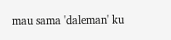mau sama 'daleman' ku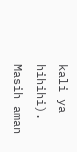kali ya hihihi). Masih aman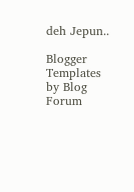deh Jepun..

Blogger Templates by Blog Forum